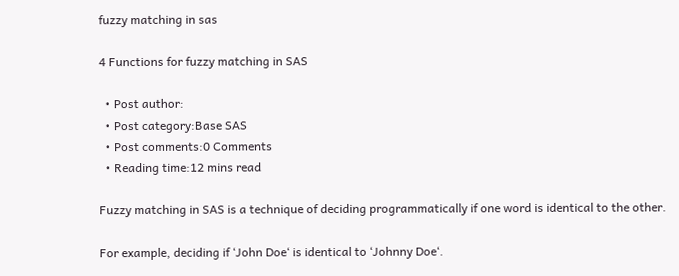fuzzy matching in sas

4 Functions for fuzzy matching in SAS

  • Post author:
  • Post category:Base SAS
  • Post comments:0 Comments
  • Reading time:12 mins read

Fuzzy matching in SAS is a technique of deciding programmatically if one word is identical to the other.

For example, deciding if ‘John Doe‘ is identical to ‘Johnny Doe‘.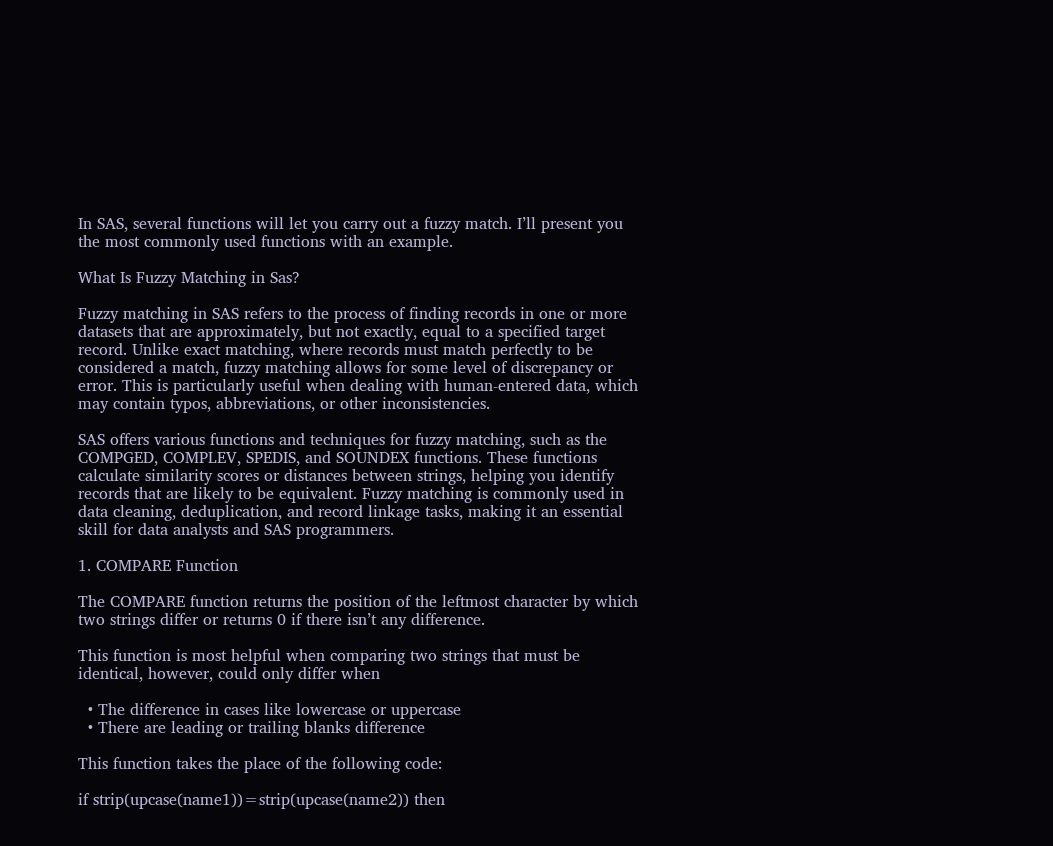In SAS, several functions will let you carry out a fuzzy match. I’ll present you the most commonly used functions with an example.

What Is Fuzzy Matching in Sas?

Fuzzy matching in SAS refers to the process of finding records in one or more datasets that are approximately, but not exactly, equal to a specified target record. Unlike exact matching, where records must match perfectly to be considered a match, fuzzy matching allows for some level of discrepancy or error. This is particularly useful when dealing with human-entered data, which may contain typos, abbreviations, or other inconsistencies.

SAS offers various functions and techniques for fuzzy matching, such as the COMPGED, COMPLEV, SPEDIS, and SOUNDEX functions. These functions calculate similarity scores or distances between strings, helping you identify records that are likely to be equivalent. Fuzzy matching is commonly used in data cleaning, deduplication, and record linkage tasks, making it an essential skill for data analysts and SAS programmers.

1. COMPARE Function

The COMPARE function returns the position of the leftmost character by which two strings differ or returns 0 if there isn’t any difference.

This function is most helpful when comparing two strings that must be identical, however, could only differ when

  • The difference in cases like lowercase or uppercase
  • There are leading or trailing blanks difference

This function takes the place of the following code:

if strip(upcase(name1))=strip(upcase(name2)) then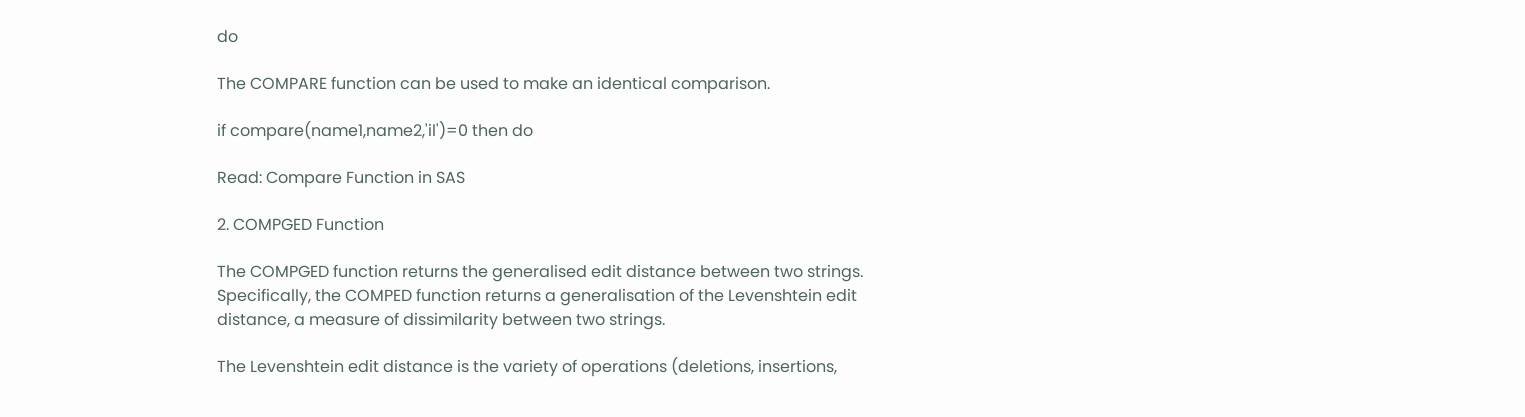do

The COMPARE function can be used to make an identical comparison.

if compare(name1,name2,'il')=0 then do

Read: Compare Function in SAS

2. COMPGED Function

The COMPGED function returns the generalised edit distance between two strings. Specifically, the COMPED function returns a generalisation of the Levenshtein edit distance, a measure of dissimilarity between two strings.

The Levenshtein edit distance is the variety of operations (deletions, insertions,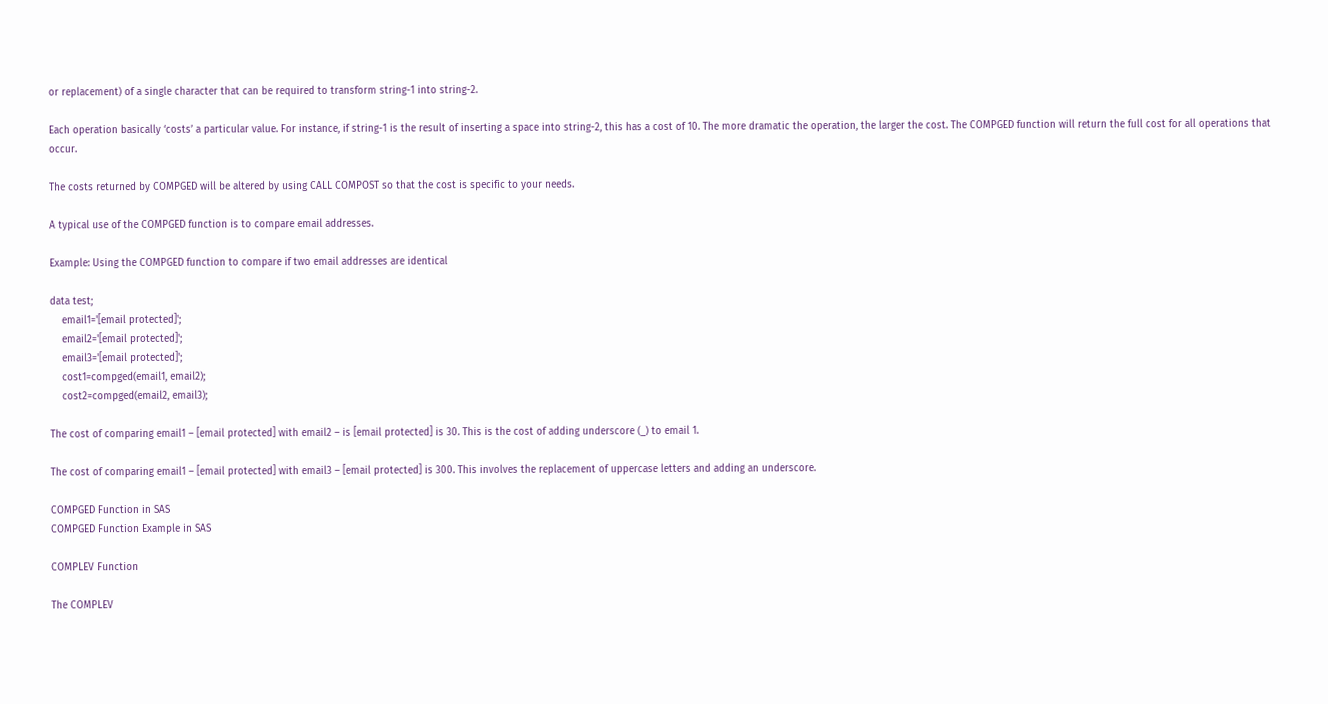or replacement) of a single character that can be required to transform string-1 into string-2.

Each operation basically ‘costs’ a particular value. For instance, if string-1 is the result of inserting a space into string-2, this has a cost of 10. The more dramatic the operation, the larger the cost. The COMPGED function will return the full cost for all operations that occur.

The costs returned by COMPGED will be altered by using CALL COMPOST so that the cost is specific to your needs.

A typical use of the COMPGED function is to compare email addresses.

Example: Using the COMPGED function to compare if two email addresses are identical

data test;
    email1='[email protected]';
    email2='[email protected]';
    email3='[email protected]';
    cost1=compged(email1, email2);
    cost2=compged(email2, email3);

The cost of comparing email1 – [email protected] with email2 – is [email protected] is 30. This is the cost of adding underscore (_) to email 1.

The cost of comparing email1 – [email protected] with email3 – [email protected] is 300. This involves the replacement of uppercase letters and adding an underscore.

COMPGED Function in SAS
COMPGED Function Example in SAS

COMPLEV Function

The COMPLEV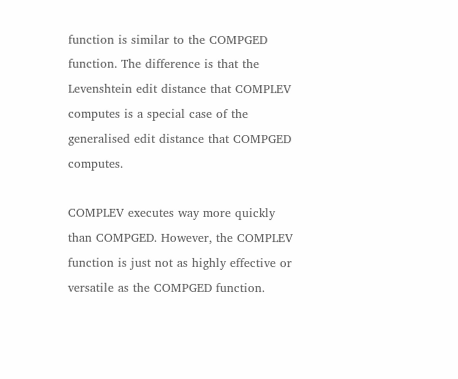function is similar to the COMPGED function. The difference is that the Levenshtein edit distance that COMPLEV computes is a special case of the generalised edit distance that COMPGED computes.

COMPLEV executes way more quickly than COMPGED. However, the COMPLEV function is just not as highly effective or versatile as the COMPGED function.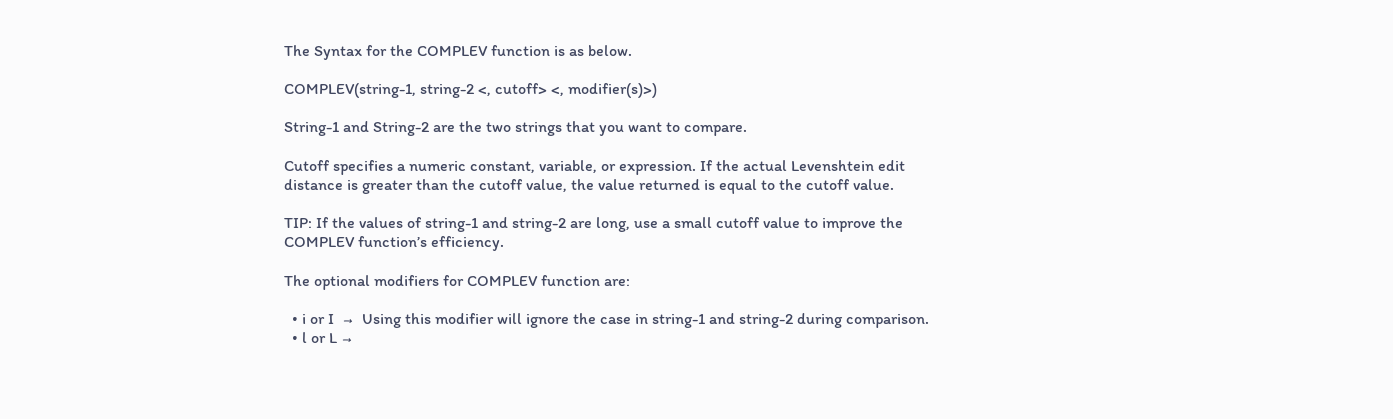The Syntax for the COMPLEV function is as below.

COMPLEV(string-1, string-2 <, cutoff> <, modifier(s)>)

String-1 and String-2 are the two strings that you want to compare.

Cutoff specifies a numeric constant, variable, or expression. If the actual Levenshtein edit distance is greater than the cutoff value, the value returned is equal to the cutoff value.

TIP: If the values of string-1 and string-2 are long, use a small cutoff value to improve the COMPLEV function’s efficiency.

The optional modifiers for COMPLEV function are:

  • i or I  →  Using this modifier will ignore the case in string-1 and string-2 during comparison.
  • l or L →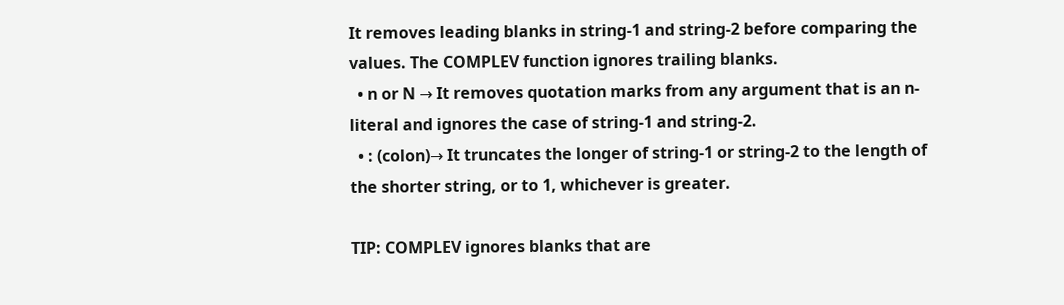It removes leading blanks in string-1 and string-2 before comparing the values. The COMPLEV function ignores trailing blanks.
  • n or N → It removes quotation marks from any argument that is an n-literal and ignores the case of string-1 and string-2.
  • : (colon)→ It truncates the longer of string-1 or string-2 to the length of the shorter string, or to 1, whichever is greater.

TIP: COMPLEV ignores blanks that are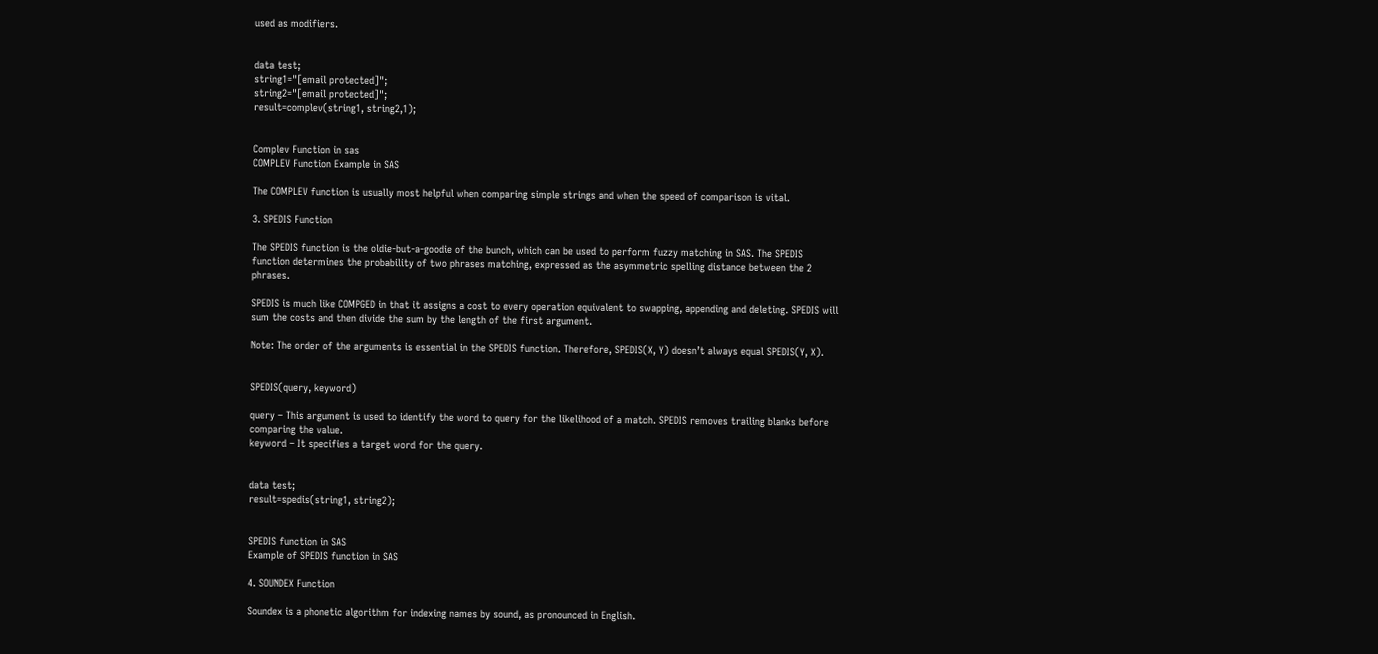used as modifiers.


data test;
string1="[email protected]";
string2="[email protected]";
result=complev(string1, string2,1);


Complev Function in sas
COMPLEV Function Example in SAS

The COMPLEV function is usually most helpful when comparing simple strings and when the speed of comparison is vital.

3. SPEDIS Function

The SPEDIS function is the oldie-but-a-goodie of the bunch, which can be used to perform fuzzy matching in SAS. The SPEDIS function determines the probability of two phrases matching, expressed as the asymmetric spelling distance between the 2 phrases.

SPEDIS is much like COMPGED in that it assigns a cost to every operation equivalent to swapping, appending and deleting. SPEDIS will sum the costs and then divide the sum by the length of the first argument.

Note: The order of the arguments is essential in the SPEDIS function. Therefore, SPEDIS(X, Y) doesn’t always equal SPEDIS(Y, X).


SPEDIS(query, keyword)

query – This argument is used to identify the word to query for the likelihood of a match. SPEDIS removes trailing blanks before comparing the value.
keyword – It specifies a target word for the query.


data test;
result=spedis(string1, string2);


SPEDIS function in SAS
Example of SPEDIS function in SAS

4. SOUNDEX Function

Soundex is a phonetic algorithm for indexing names by sound, as pronounced in English.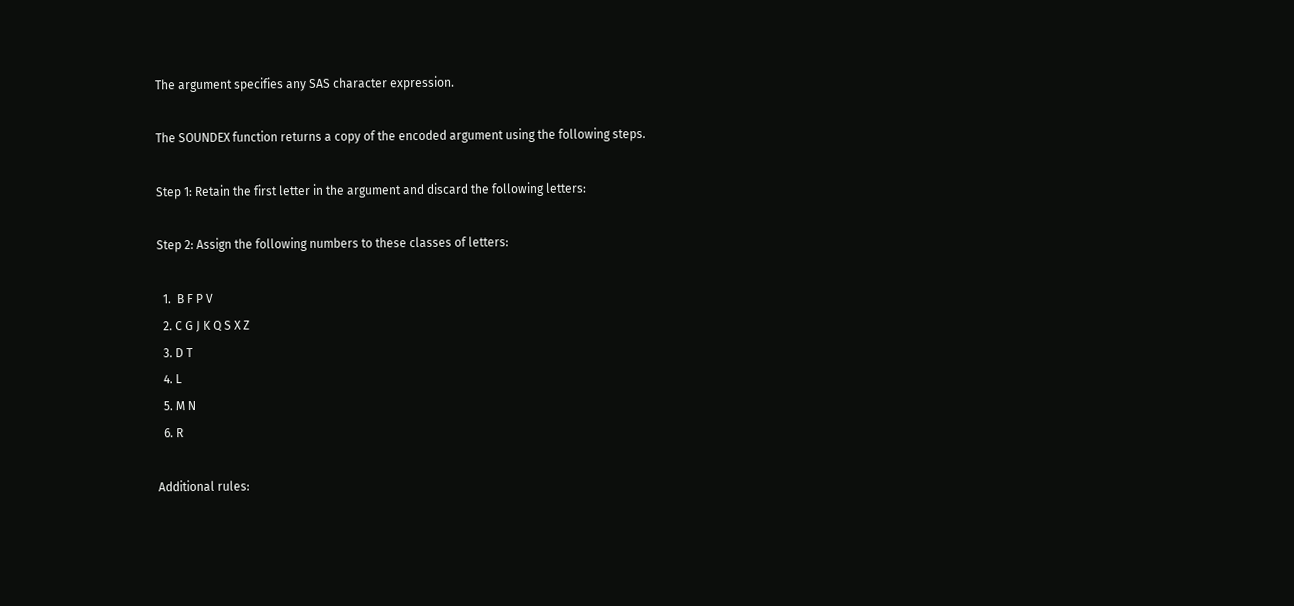The argument specifies any SAS character expression.

The SOUNDEX function returns a copy of the encoded argument using the following steps.

Step 1: Retain the first letter in the argument and discard the following letters:

Step 2: Assign the following numbers to these classes of letters:

  1.  B F P V
  2. C G J K Q S X Z
  3. D T
  4. L
  5. M N
  6. R

Additional rules: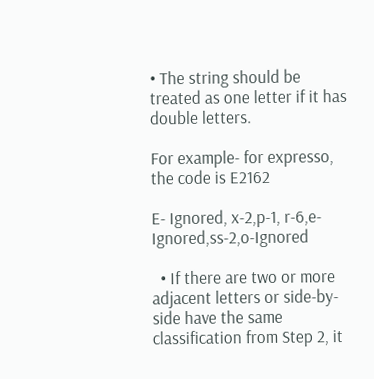• The string should be treated as one letter if it has double letters.

For example- for expresso, the code is E2162

E- Ignored, x-2,p-1, r-6,e-Ignored,ss-2,o-Ignored

  • If there are two or more adjacent letters or side-by-side have the same classification from Step 2, it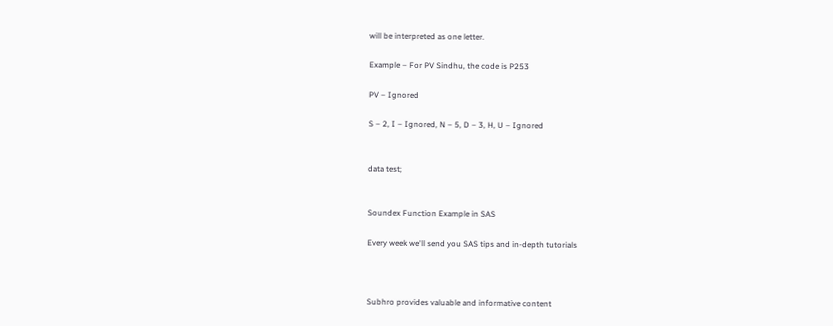will be interpreted as one letter.

Example – For PV Sindhu, the code is P253

PV – Ignored

S – 2, I – Ignored, N – 5, D – 3, H, U – Ignored


data test;


Soundex Function Example in SAS

Every week we'll send you SAS tips and in-depth tutorials



Subhro provides valuable and informative content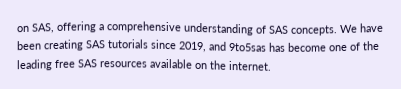on SAS, offering a comprehensive understanding of SAS concepts. We have been creating SAS tutorials since 2019, and 9to5sas has become one of the leading free SAS resources available on the internet.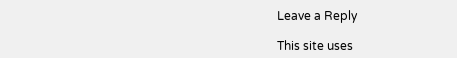Leave a Reply

This site uses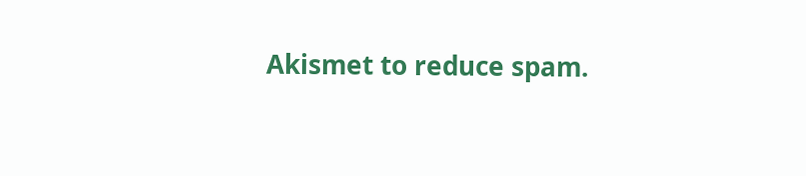Akismet to reduce spam.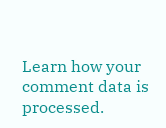Learn how your comment data is processed.